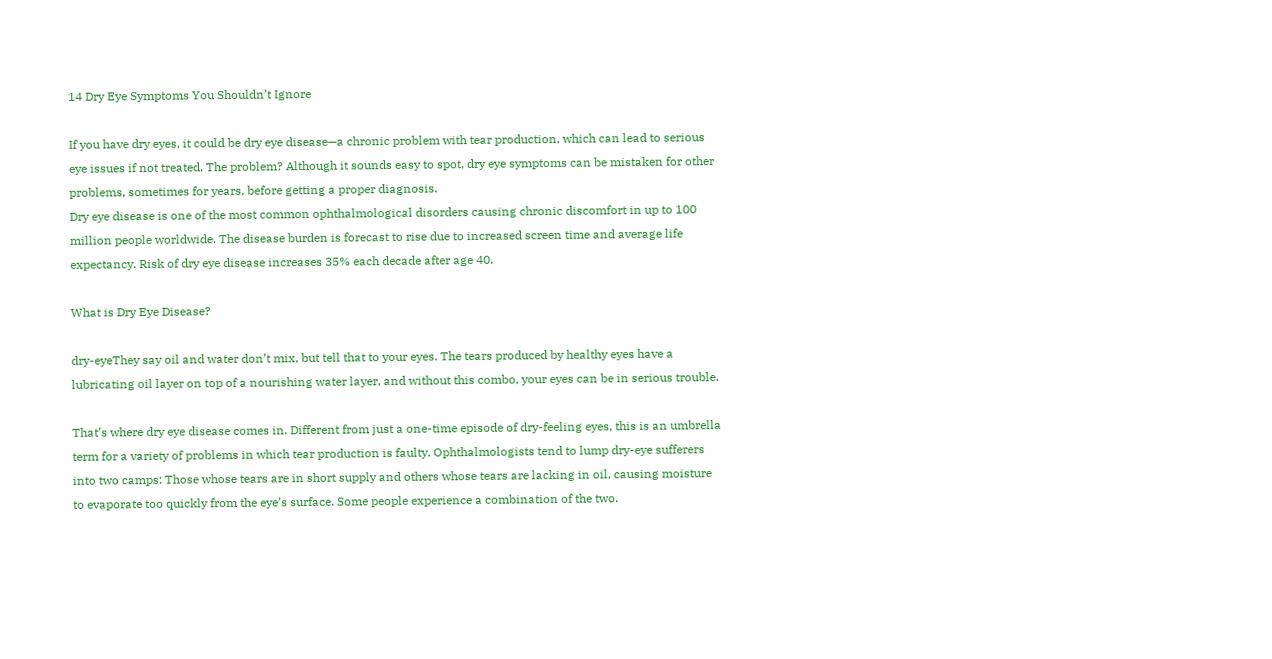14 Dry Eye Symptoms You Shouldn’t Ignore

If you have dry eyes, it could be dry eye disease—a chronic problem with tear production, which can lead to serious eye issues if not treated. The problem? Although it sounds easy to spot, dry eye symptoms can be mistaken for other problems, sometimes for years, before getting a proper diagnosis.
Dry eye disease is one of the most common ophthalmological disorders causing chronic discomfort in up to 100 million people worldwide. The disease burden is forecast to rise due to increased screen time and average life expectancy. Risk of dry eye disease increases 35% each decade after age 40.

What is Dry Eye Disease?

dry-eyeThey say oil and water don’t mix, but tell that to your eyes. The tears produced by healthy eyes have a lubricating oil layer on top of a nourishing water layer, and without this combo, your eyes can be in serious trouble.

That’s where dry eye disease comes in. Different from just a one-time episode of dry-feeling eyes, this is an umbrella term for a variety of problems in which tear production is faulty. Ophthalmologists tend to lump dry-eye sufferers into two camps: Those whose tears are in short supply and others whose tears are lacking in oil, causing moisture to evaporate too quickly from the eye’s surface. Some people experience a combination of the two.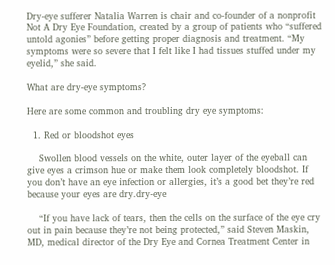Dry-eye sufferer Natalia Warren is chair and co-founder of a nonprofit Not A Dry Eye Foundation, created by a group of patients who “suffered untold agonies” before getting proper diagnosis and treatment. “My symptoms were so severe that I felt like I had tissues stuffed under my eyelid,” she said.

What are dry-eye symptoms?

Here are some common and troubling dry eye symptoms:

  1. Red or bloodshot eyes

    Swollen blood vessels on the white, outer layer of the eyeball can give eyes a crimson hue or make them look completely bloodshot. If you don’t have an eye infection or allergies, it’s a good bet they’re red because your eyes are dry.dry-eye

    “If you have lack of tears, then the cells on the surface of the eye cry out in pain because they’re not being protected,” said Steven Maskin, MD, medical director of the Dry Eye and Cornea Treatment Center in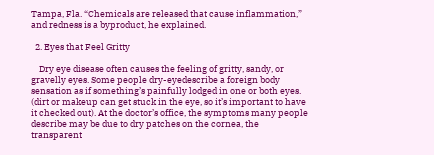Tampa, Fla. “Chemicals are released that cause inflammation,” and redness is a byproduct, he explained.

  2. Eyes that Feel Gritty

    Dry eye disease often causes the feeling of gritty, sandy, or gravelly eyes. Some people dry-eyedescribe a foreign body sensation as if something’s painfully lodged in one or both eyes. (dirt or makeup can get stuck in the eye, so it’s important to have it checked out). At the doctor’s office, the symptoms many people describe may be due to dry patches on the cornea, the transparent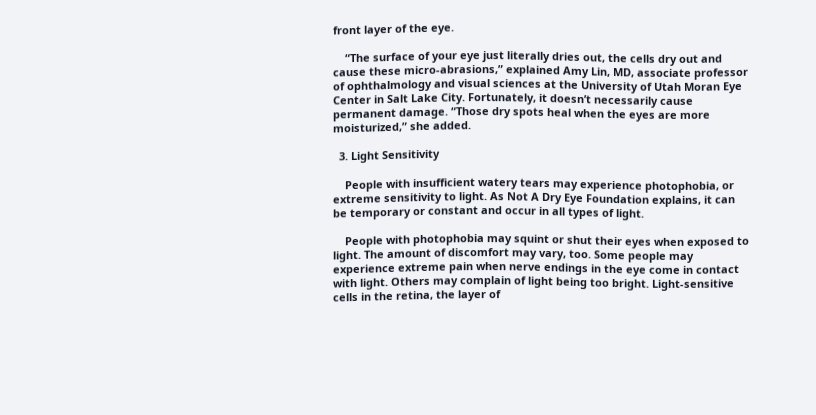front layer of the eye.

    “The surface of your eye just literally dries out, the cells dry out and cause these micro-abrasions,” explained Amy Lin, MD, associate professor of ophthalmology and visual sciences at the University of Utah Moran Eye Center in Salt Lake City. Fortunately, it doesn’t necessarily cause permanent damage. “Those dry spots heal when the eyes are more moisturized,” she added.

  3. Light Sensitivity

    People with insufficient watery tears may experience photophobia, or extreme sensitivity to light. As Not A Dry Eye Foundation explains, it can be temporary or constant and occur in all types of light.

    People with photophobia may squint or shut their eyes when exposed to light. The amount of discomfort may vary, too. Some people may experience extreme pain when nerve endings in the eye come in contact with light. Others may complain of light being too bright. Light-sensitive cells in the retina, the layer of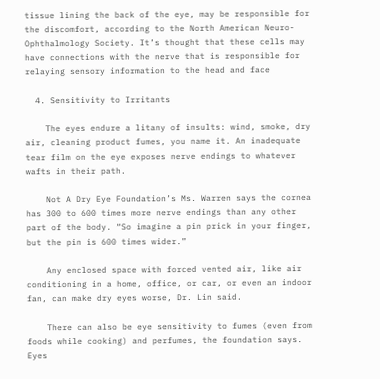tissue lining the back of the eye, may be responsible for the discomfort, according to the North American Neuro-Ophthalmology Society. It’s thought that these cells may have connections with the nerve that is responsible for relaying sensory information to the head and face

  4. Sensitivity to Irritants

    The eyes endure a litany of insults: wind, smoke, dry air, cleaning product fumes, you name it. An inadequate tear film on the eye exposes nerve endings to whatever wafts in their path.

    Not A Dry Eye Foundation’s Ms. Warren says the cornea has 300 to 600 times more nerve endings than any other part of the body. “So imagine a pin prick in your finger, but the pin is 600 times wider.”

    Any enclosed space with forced vented air, like air conditioning in a home, office, or car, or even an indoor fan, can make dry eyes worse, Dr. Lin said.

    There can also be eye sensitivity to fumes (even from foods while cooking) and perfumes, the foundation says. Eyes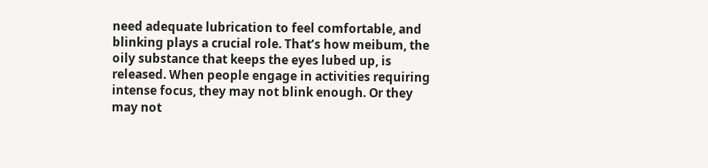need adequate lubrication to feel comfortable, and blinking plays a crucial role. That’s how meibum, the oily substance that keeps the eyes lubed up, is released. When people engage in activities requiring intense focus, they may not blink enough. Or they may not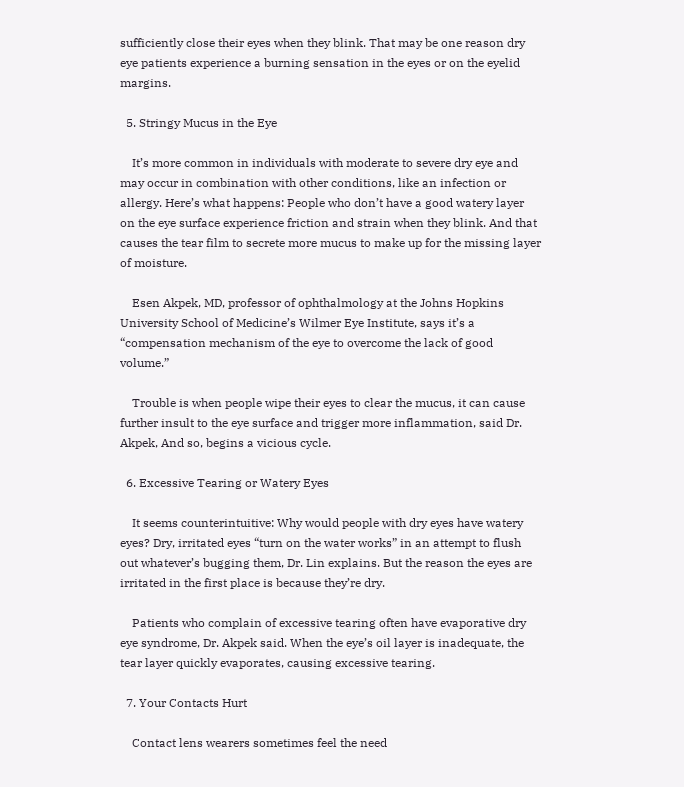sufficiently close their eyes when they blink. That may be one reason dry eye patients experience a burning sensation in the eyes or on the eyelid margins.

  5. Stringy Mucus in the Eye

    It’s more common in individuals with moderate to severe dry eye and may occur in combination with other conditions, like an infection or allergy. Here’s what happens: People who don’t have a good watery layer on the eye surface experience friction and strain when they blink. And that causes the tear film to secrete more mucus to make up for the missing layer of moisture.

    Esen Akpek, MD, professor of ophthalmology at the Johns Hopkins University School of Medicine’s Wilmer Eye Institute, says it’s a “compensation mechanism of the eye to overcome the lack of good volume.”

    Trouble is when people wipe their eyes to clear the mucus, it can cause further insult to the eye surface and trigger more inflammation, said Dr. Akpek, And so, begins a vicious cycle.

  6. Excessive Tearing or Watery Eyes

    It seems counterintuitive: Why would people with dry eyes have watery eyes? Dry, irritated eyes “turn on the water works” in an attempt to flush out whatever’s bugging them, Dr. Lin explains. But the reason the eyes are irritated in the first place is because they’re dry.

    Patients who complain of excessive tearing often have evaporative dry eye syndrome, Dr. Akpek said. When the eye’s oil layer is inadequate, the tear layer quickly evaporates, causing excessive tearing.

  7. Your Contacts Hurt

    Contact lens wearers sometimes feel the need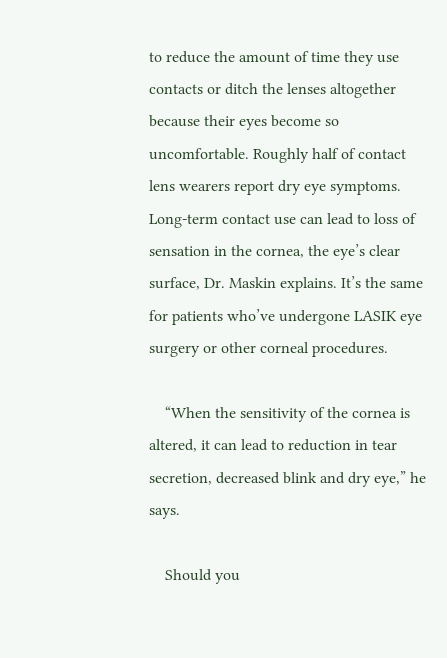to reduce the amount of time they use contacts or ditch the lenses altogether because their eyes become so uncomfortable. Roughly half of contact lens wearers report dry eye symptoms. Long-term contact use can lead to loss of sensation in the cornea, the eye’s clear surface, Dr. Maskin explains. It’s the same for patients who’ve undergone LASIK eye surgery or other corneal procedures.

    “When the sensitivity of the cornea is altered, it can lead to reduction in tear secretion, decreased blink and dry eye,” he says.

    Should you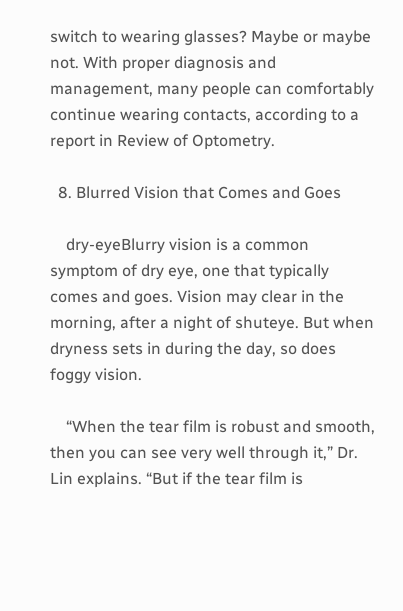switch to wearing glasses? Maybe or maybe not. With proper diagnosis and management, many people can comfortably continue wearing contacts, according to a report in Review of Optometry.

  8. Blurred Vision that Comes and Goes

    dry-eyeBlurry vision is a common symptom of dry eye, one that typically comes and goes. Vision may clear in the morning, after a night of shuteye. But when dryness sets in during the day, so does foggy vision.

    “When the tear film is robust and smooth, then you can see very well through it,” Dr. Lin explains. “But if the tear film is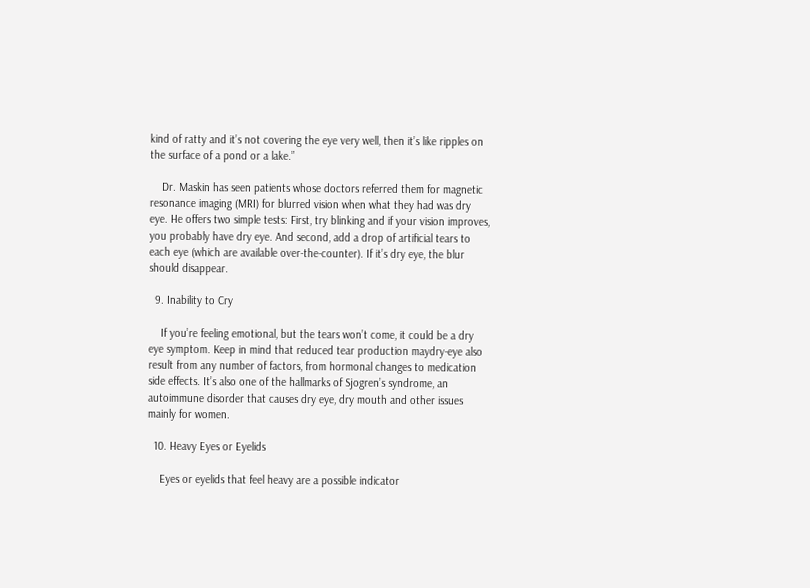kind of ratty and it’s not covering the eye very well, then it’s like ripples on the surface of a pond or a lake.”

    Dr. Maskin has seen patients whose doctors referred them for magnetic resonance imaging (MRI) for blurred vision when what they had was dry eye. He offers two simple tests: First, try blinking and if your vision improves, you probably have dry eye. And second, add a drop of artificial tears to each eye (which are available over-the-counter). If it’s dry eye, the blur should disappear.

  9. Inability to Cry

    If you’re feeling emotional, but the tears won’t come, it could be a dry eye symptom. Keep in mind that reduced tear production maydry-eye also result from any number of factors, from hormonal changes to medication side effects. It’s also one of the hallmarks of Sjogren’s syndrome, an autoimmune disorder that causes dry eye, dry mouth and other issues mainly for women.

  10. Heavy Eyes or Eyelids

    Eyes or eyelids that feel heavy are a possible indicator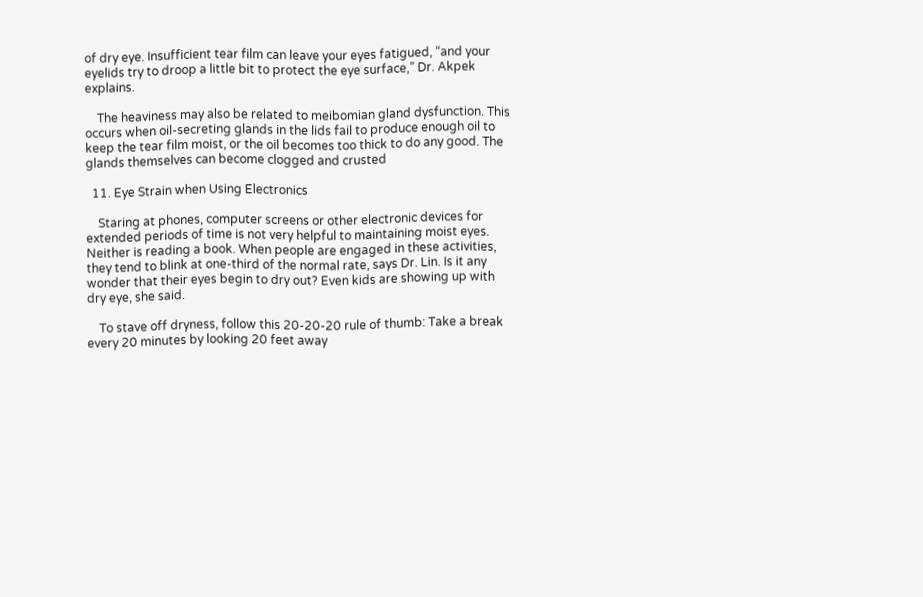of dry eye. Insufficient tear film can leave your eyes fatigued, “and your eyelids try to droop a little bit to protect the eye surface,” Dr. Akpek explains.

    The heaviness may also be related to meibomian gland dysfunction. This occurs when oil-secreting glands in the lids fail to produce enough oil to keep the tear film moist, or the oil becomes too thick to do any good. The glands themselves can become clogged and crusted

  11. Eye Strain when Using Electronics

    Staring at phones, computer screens or other electronic devices for extended periods of time is not very helpful to maintaining moist eyes. Neither is reading a book. When people are engaged in these activities, they tend to blink at one-third of the normal rate, says Dr. Lin. Is it any wonder that their eyes begin to dry out? Even kids are showing up with dry eye, she said.

    To stave off dryness, follow this 20-20-20 rule of thumb: Take a break every 20 minutes by looking 20 feet away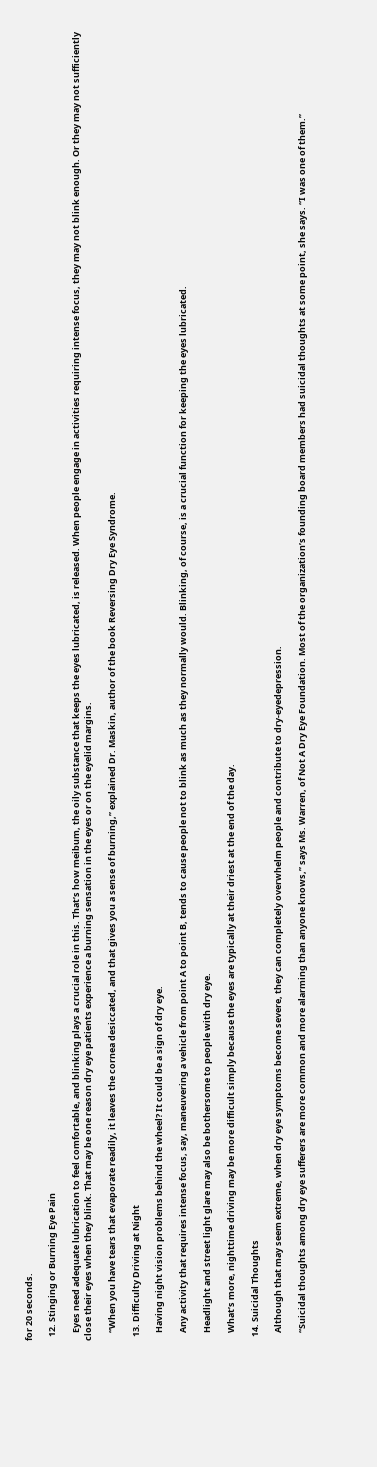for 20 seconds.

  12. Stinging or Burning Eye Pain

    Eyes need adequate lubrication to feel comfortable, and blinking plays a crucial role in this. That’s how meibum, the oily substance that keeps the eyes lubricated, is released. When people engage in activities requiring intense focus, they may not blink enough. Or they may not sufficiently close their eyes when they blink. That may be one reason dry eye patients experience a burning sensation in the eyes or on the eyelid margins.

    “When you have tears that evaporate readily, it leaves the cornea desiccated, and that gives you a sense of burning,” explained Dr. Maskin, author of the book Reversing Dry Eye Syndrome.

  13. Difficulty Driving at Night

    Having night vision problems behind the wheel? It could be a sign of dry eye.

    Any activity that requires intense focus, say, maneuvering a vehicle from point A to point B, tends to cause people not to blink as much as they normally would. Blinking, of course, is a crucial function for keeping the eyes lubricated.

    Headlight and street light glare may also be bothersome to people with dry eye.

    What’s more, nighttime driving may be more difficult simply because the eyes are typically at their driest at the end of the day.

  14. Suicidal Thoughts

    Although that may seem extreme, when dry eye symptoms become severe, they can completely overwhelm people and contribute to dry-eyedepression.

    “Suicidal thoughts among dry eye sufferers are more common and more alarming than anyone knows,” says Ms. Warren, of Not A Dry Eye Foundation. Most of the organization’s founding board members had suicidal thoughts at some point, she says. “I was one of them.”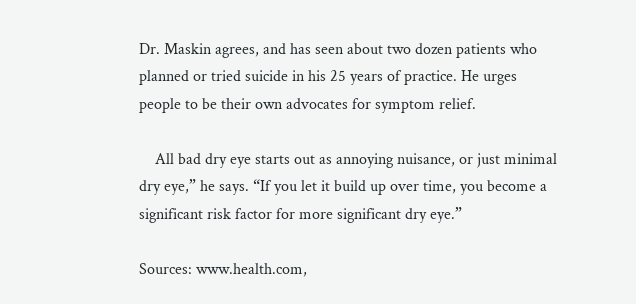Dr. Maskin agrees, and has seen about two dozen patients who planned or tried suicide in his 25 years of practice. He urges people to be their own advocates for symptom relief.

    All bad dry eye starts out as annoying nuisance, or just minimal dry eye,” he says. “If you let it build up over time, you become a significant risk factor for more significant dry eye.”

Sources: www.health.com,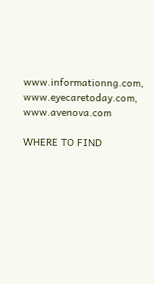www.informationng.com, www.eyecaretoday.com, www.avenova.com

WHERE TO FIND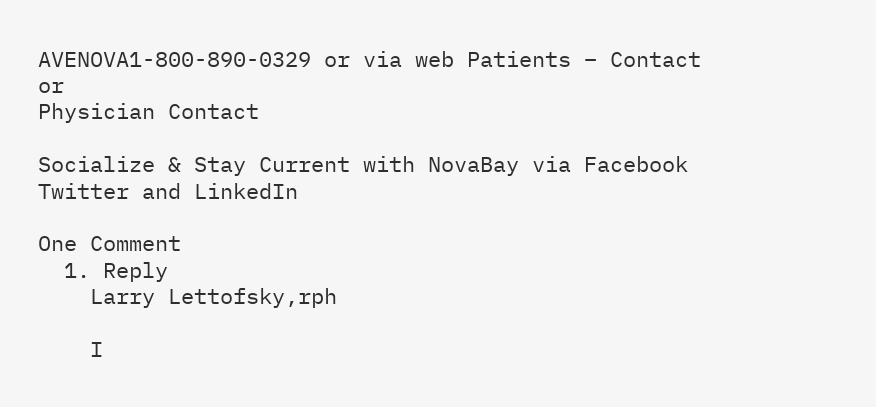AVENOVA1-800-890-0329 or via web Patients – Contact or
Physician Contact

Socialize & Stay Current with NovaBay via Facebook Twitter and LinkedIn

One Comment
  1. Reply
    Larry Lettofsky,rph

    I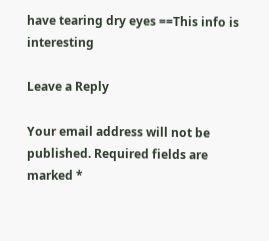have tearing dry eyes ==This info is interesting

Leave a Reply

Your email address will not be published. Required fields are marked *